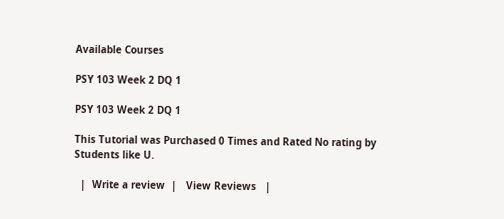Available Courses

PSY 103 Week 2 DQ 1

PSY 103 Week 2 DQ 1

This Tutorial was Purchased 0 Times and Rated No rating by Students like U.

  |  Write a review  |   View Reviews   |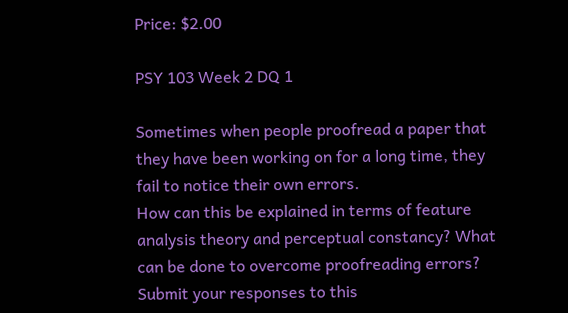Price: $2.00

PSY 103 Week 2 DQ 1

Sometimes when people proofread a paper that they have been working on for a long time, they fail to notice their own errors.
How can this be explained in terms of feature analysis theory and perceptual constancy? What can be done to overcome proofreading errors?
Submit your responses to this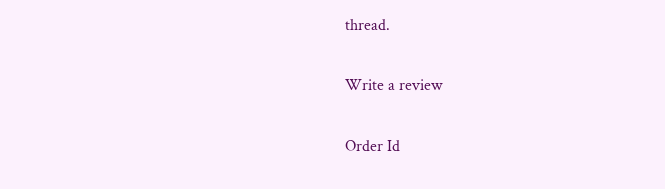thread.

Write a review

Order Id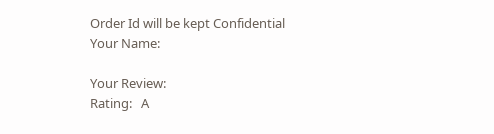Order Id will be kept Confidential
Your Name:

Your Review:
Rating:   A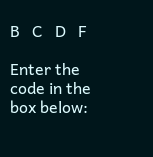B   C   D   F

Enter the code in the box below: